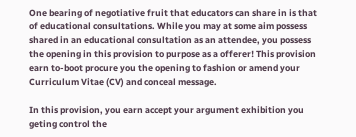One bearing of negotiative fruit that educators can share in is that of educational consultations. While you may at some aim possess shared in an educational consultation as an attendee, you possess the opening in this provision to purpose as a offerer! This provision earn to-boot procure you the opening to fashion or amend your Curriculum Vitae (CV) and conceal message.

In this provision, you earn accept your argument exhibition you geting control the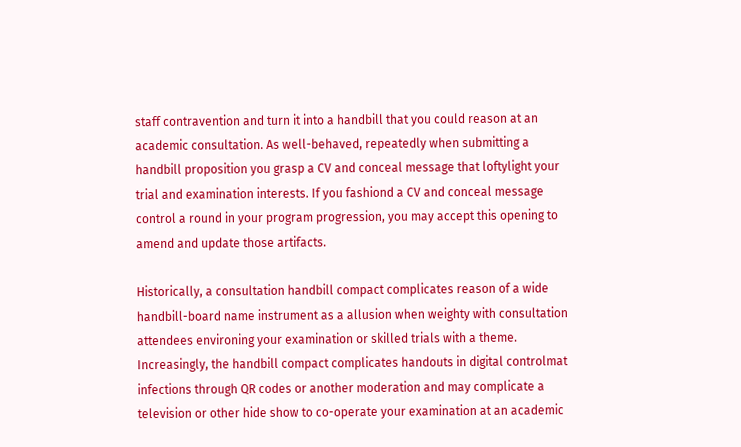staff contravention and turn it into a handbill that you could reason at an academic consultation. As well-behaved, repeatedly when submitting a handbill proposition you grasp a CV and conceal message that loftylight your trial and examination interests. If you fashiond a CV and conceal message control a round in your program progression, you may accept this opening to amend and update those artifacts.

Historically, a consultation handbill compact complicates reason of a wide handbill-board name instrument as a allusion when weighty with consultation attendees environing your examination or skilled trials with a theme. Increasingly, the handbill compact complicates handouts in digital controlmat infections through QR codes or another moderation and may complicate a television or other hide show to co-operate your examination at an academic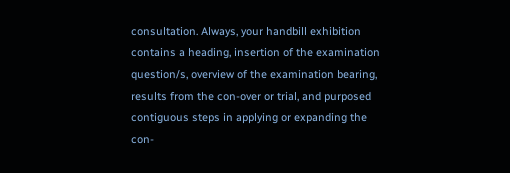consultation. Always, your handbill exhibition contains a heading, insertion of the examination question/s, overview of the examination bearing, results from the con-over or trial, and purposed contiguous steps in applying or expanding the con-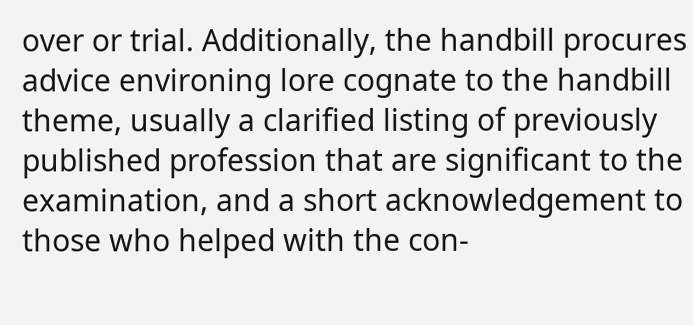over or trial. Additionally, the handbill procures advice environing lore cognate to the handbill theme, usually a clarified listing of previously published profession that are significant to the examination, and a short acknowledgement to those who helped with the con-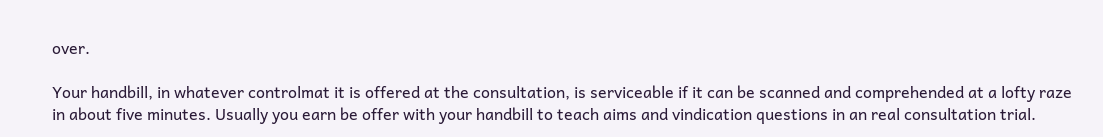over.

Your handbill, in whatever controlmat it is offered at the consultation, is serviceable if it can be scanned and comprehended at a lofty raze in about five minutes. Usually you earn be offer with your handbill to teach aims and vindication questions in an real consultation trial.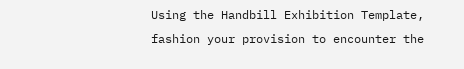Using the Handbill Exhibition Template, fashion your provision to encounter the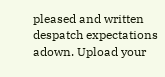pleased and written despatch expectations adown. Upload your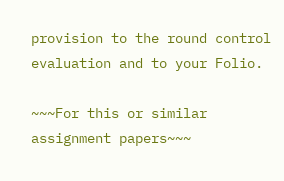provision to the round control evaluation and to your Folio.

~~~For this or similar assignment papers~~~